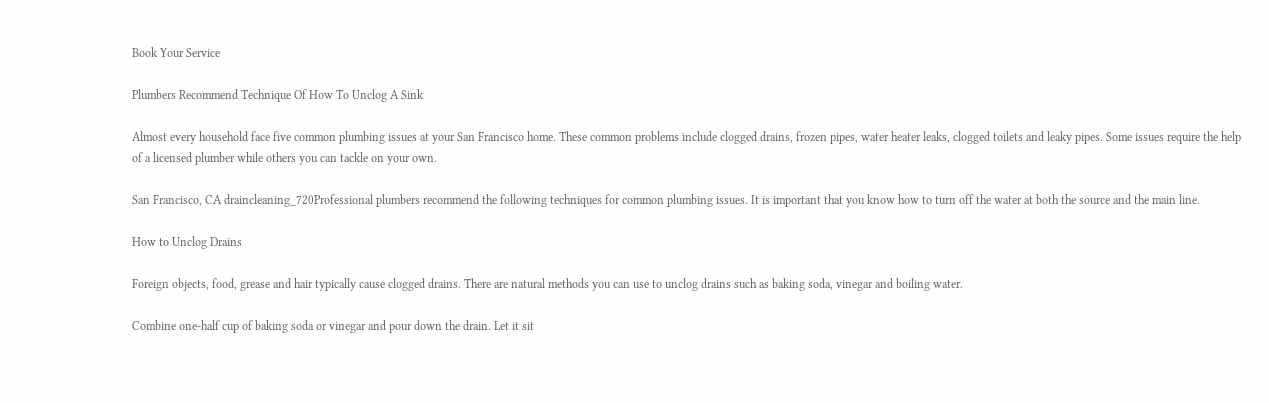Book Your Service

Plumbers Recommend Technique Of How To Unclog A Sink

Almost every household face five common plumbing issues at your San Francisco home. These common problems include clogged drains, frozen pipes, water heater leaks, clogged toilets and leaky pipes. Some issues require the help of a licensed plumber while others you can tackle on your own.

San Francisco, CA draincleaning_720Professional plumbers recommend the following techniques for common plumbing issues. It is important that you know how to turn off the water at both the source and the main line.

How to Unclog Drains

Foreign objects, food, grease and hair typically cause clogged drains. There are natural methods you can use to unclog drains such as baking soda, vinegar and boiling water.

Combine one-half cup of baking soda or vinegar and pour down the drain. Let it sit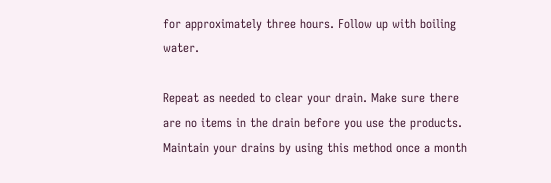for approximately three hours. Follow up with boiling water.

Repeat as needed to clear your drain. Make sure there are no items in the drain before you use the products. Maintain your drains by using this method once a month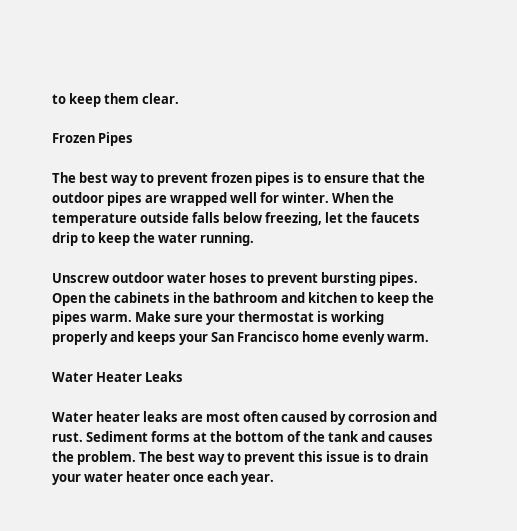to keep them clear.

Frozen Pipes

The best way to prevent frozen pipes is to ensure that the outdoor pipes are wrapped well for winter. When the temperature outside falls below freezing, let the faucets drip to keep the water running.

Unscrew outdoor water hoses to prevent bursting pipes. Open the cabinets in the bathroom and kitchen to keep the pipes warm. Make sure your thermostat is working properly and keeps your San Francisco home evenly warm.

Water Heater Leaks

Water heater leaks are most often caused by corrosion and rust. Sediment forms at the bottom of the tank and causes the problem. The best way to prevent this issue is to drain your water heater once each year.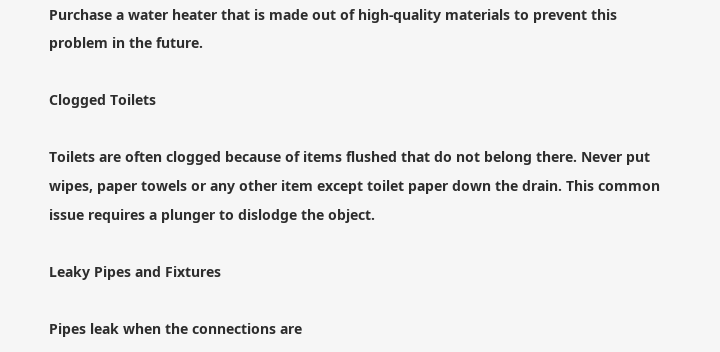Purchase a water heater that is made out of high-quality materials to prevent this problem in the future.

Clogged Toilets

Toilets are often clogged because of items flushed that do not belong there. Never put wipes, paper towels or any other item except toilet paper down the drain. This common issue requires a plunger to dislodge the object.

Leaky Pipes and Fixtures

Pipes leak when the connections are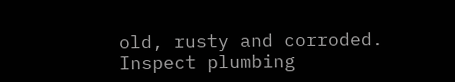old, rusty and corroded. Inspect plumbing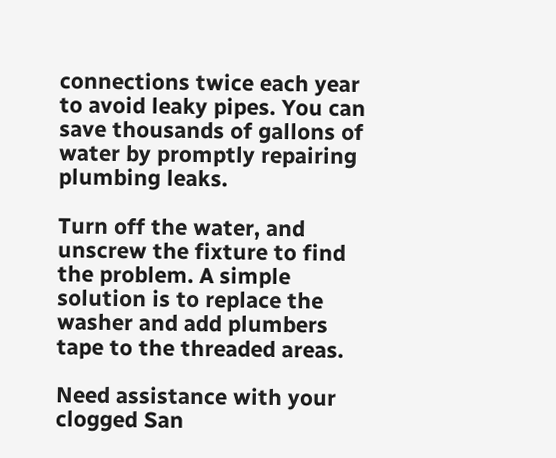connections twice each year to avoid leaky pipes. You can save thousands of gallons of water by promptly repairing plumbing leaks.

Turn off the water, and unscrew the fixture to find the problem. A simple solution is to replace the washer and add plumbers tape to the threaded areas.

Need assistance with your clogged San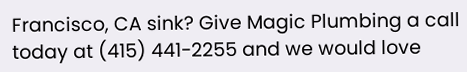Francisco, CA sink? Give Magic Plumbing a call today at (415) 441-2255 and we would love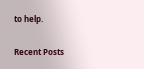to help.

Recent Posts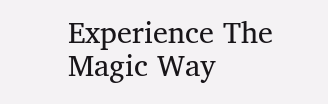Experience The Magic Way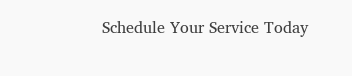Schedule Your Service Today